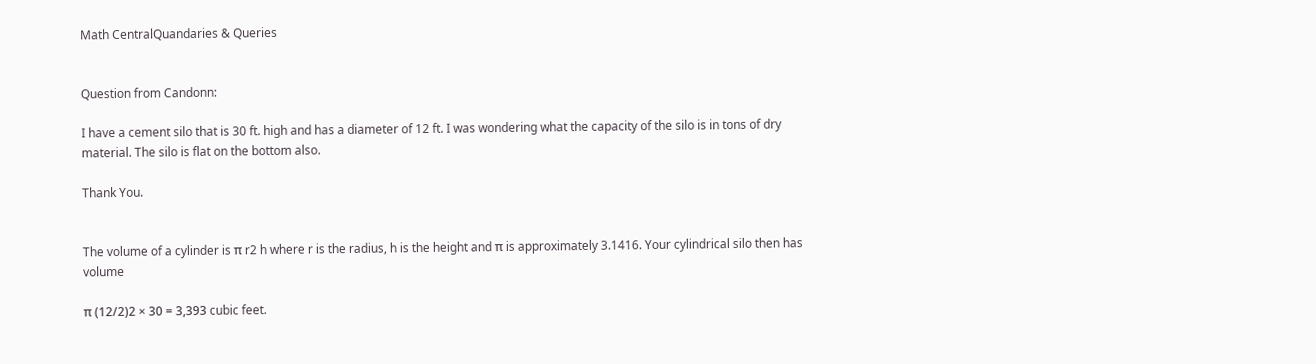Math CentralQuandaries & Queries


Question from Candonn:

I have a cement silo that is 30 ft. high and has a diameter of 12 ft. I was wondering what the capacity of the silo is in tons of dry material. The silo is flat on the bottom also.

Thank You.


The volume of a cylinder is π r2 h where r is the radius, h is the height and π is approximately 3.1416. Your cylindrical silo then has volume

π (12/2)2 × 30 = 3,393 cubic feet.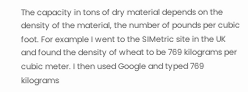The capacity in tons of dry material depends on the density of the material, the number of pounds per cubic foot. For example I went to the SIMetric site in the UK and found the density of wheat to be 769 kilograms per cubic meter. I then used Google and typed 769 kilograms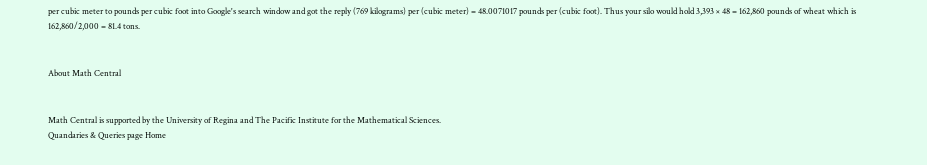per cubic meter to pounds per cubic foot into Google's search window and got the reply (769 kilograms) per (cubic meter) = 48.0071017 pounds per (cubic foot). Thus your silo would hold 3,393 × 48 = 162,860 pounds of wheat which is 162,860/2,000 = 81.4 tons.


About Math Central


Math Central is supported by the University of Regina and The Pacific Institute for the Mathematical Sciences.
Quandaries & Queries page Home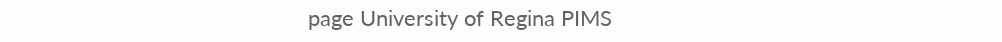page University of Regina PIMS